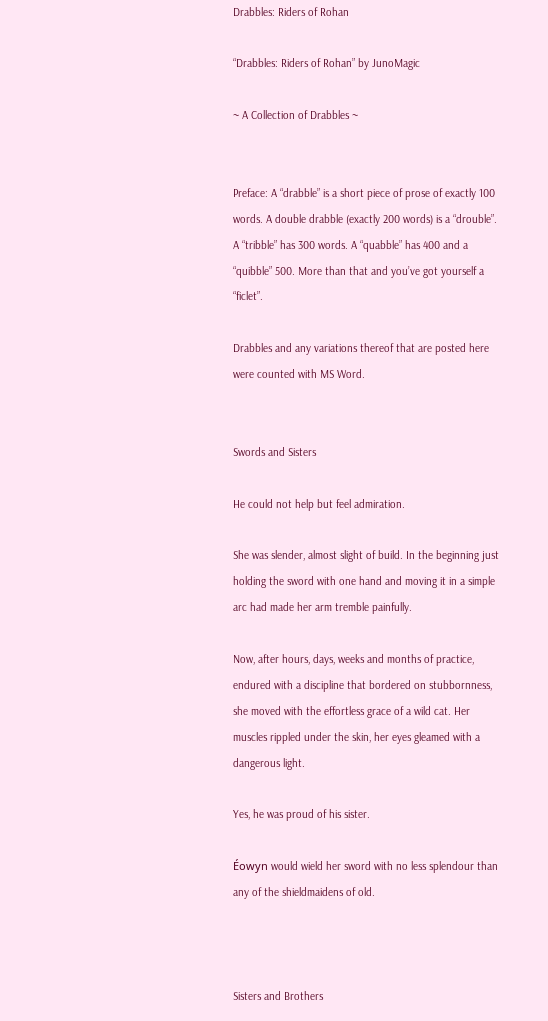Drabbles: Riders of Rohan

“Drabbles: Riders of Rohan” by JunoMagic

~ A Collection of Drabbles ~


Preface: A “drabble” is a short piece of prose of exactly 100 words. A double drabble (exactly 200 words) is a “drouble”. A “tribble” has 300 words. A “quabble” has 400 and a “quibble” 500. More than that and you’ve got yourself a “ficlet”.

Drabbles and any variations thereof that are posted here were counted with MS Word.


Swords and Sisters

He could not help but feel admiration.

She was slender, almost slight of build. In the beginning just holding the sword with one hand and moving it in a simple arc had made her arm tremble painfully.

Now, after hours, days, weeks and months of practice, endured with a discipline that bordered on stubbornness, she moved with the effortless grace of a wild cat. Her muscles rippled under the skin, her eyes gleamed with a dangerous light.

Yes, he was proud of his sister.

Éowyn would wield her sword with no less splendour than any of the shieldmaidens of old.



Sisters and Brothers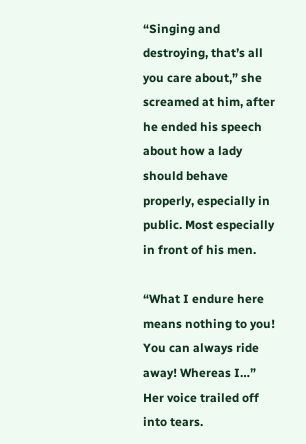“Singing and destroying, that’s all you care about,” she screamed at him, after he ended his speech about how a lady should behave properly, especially in public. Most especially in front of his men.

“What I endure here means nothing to you! You can always ride away! Whereas I…” Her voice trailed off into tears.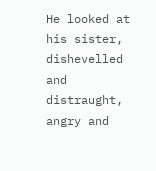He looked at his sister, dishevelled and distraught, angry and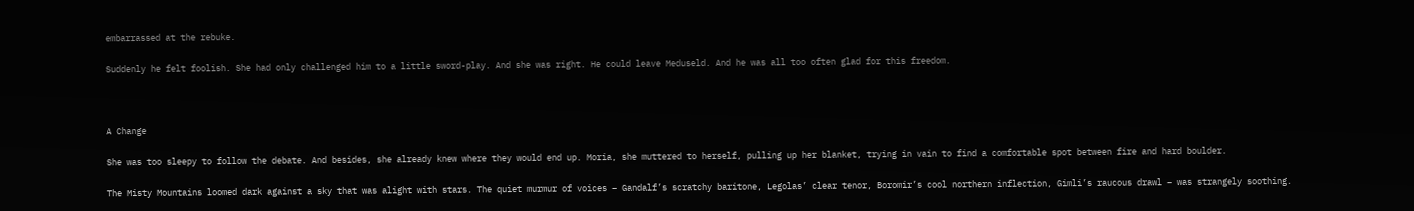embarrassed at the rebuke.

Suddenly he felt foolish. She had only challenged him to a little sword-play. And she was right. He could leave Meduseld. And he was all too often glad for this freedom.



A Change

She was too sleepy to follow the debate. And besides, she already knew where they would end up. Moria, she muttered to herself, pulling up her blanket, trying in vain to find a comfortable spot between fire and hard boulder.

The Misty Mountains loomed dark against a sky that was alight with stars. The quiet murmur of voices – Gandalf’s scratchy baritone, Legolas’ clear tenor, Boromir’s cool northern inflection, Gimli’s raucous drawl – was strangely soothing.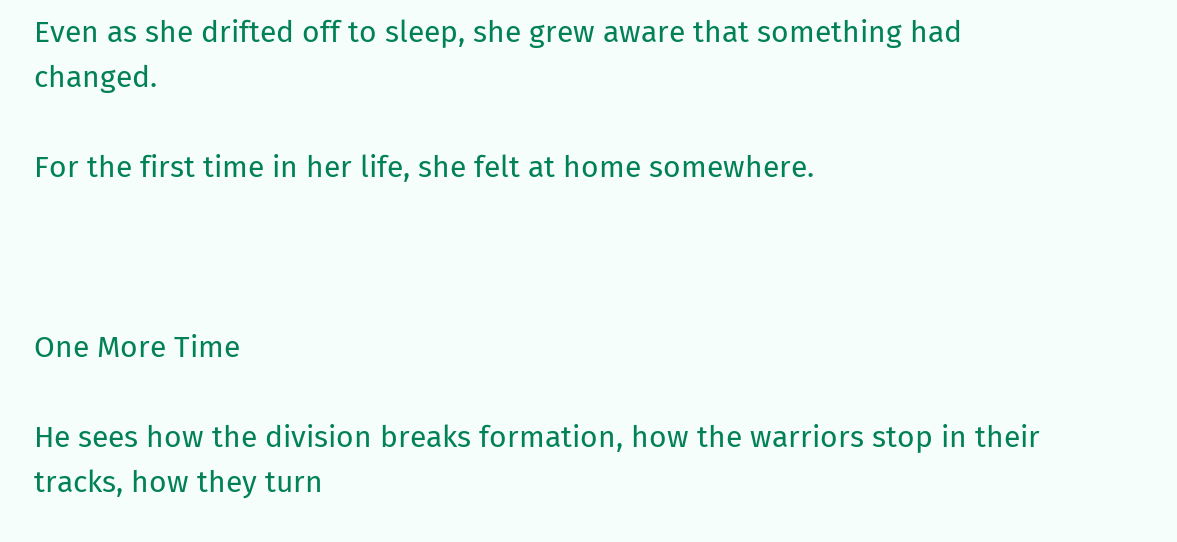Even as she drifted off to sleep, she grew aware that something had changed.

For the first time in her life, she felt at home somewhere.



One More Time

He sees how the division breaks formation, how the warriors stop in their tracks, how they turn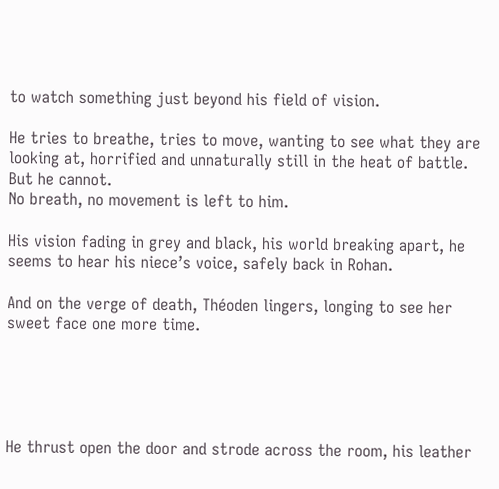to watch something just beyond his field of vision.

He tries to breathe, tries to move, wanting to see what they are looking at, horrified and unnaturally still in the heat of battle.
But he cannot.
No breath, no movement is left to him.

His vision fading in grey and black, his world breaking apart, he seems to hear his niece’s voice, safely back in Rohan.

And on the verge of death, Théoden lingers, longing to see her sweet face one more time.





He thrust open the door and strode across the room, his leather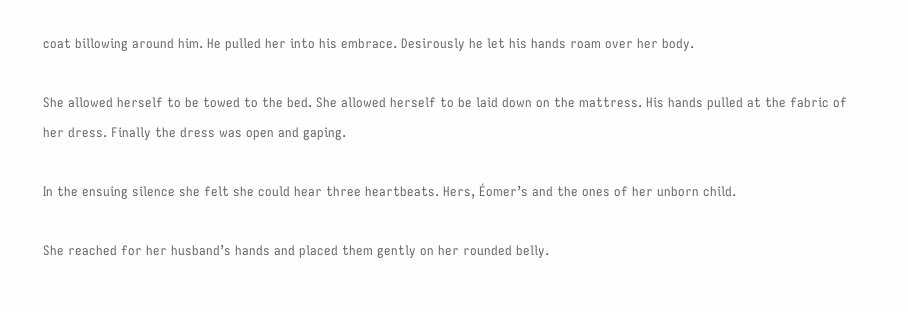coat billowing around him. He pulled her into his embrace. Desirously he let his hands roam over her body.

She allowed herself to be towed to the bed. She allowed herself to be laid down on the mattress. His hands pulled at the fabric of her dress. Finally the dress was open and gaping.

In the ensuing silence she felt she could hear three heartbeats. Hers, Éomer’s and the ones of her unborn child.

She reached for her husband’s hands and placed them gently on her rounded belly.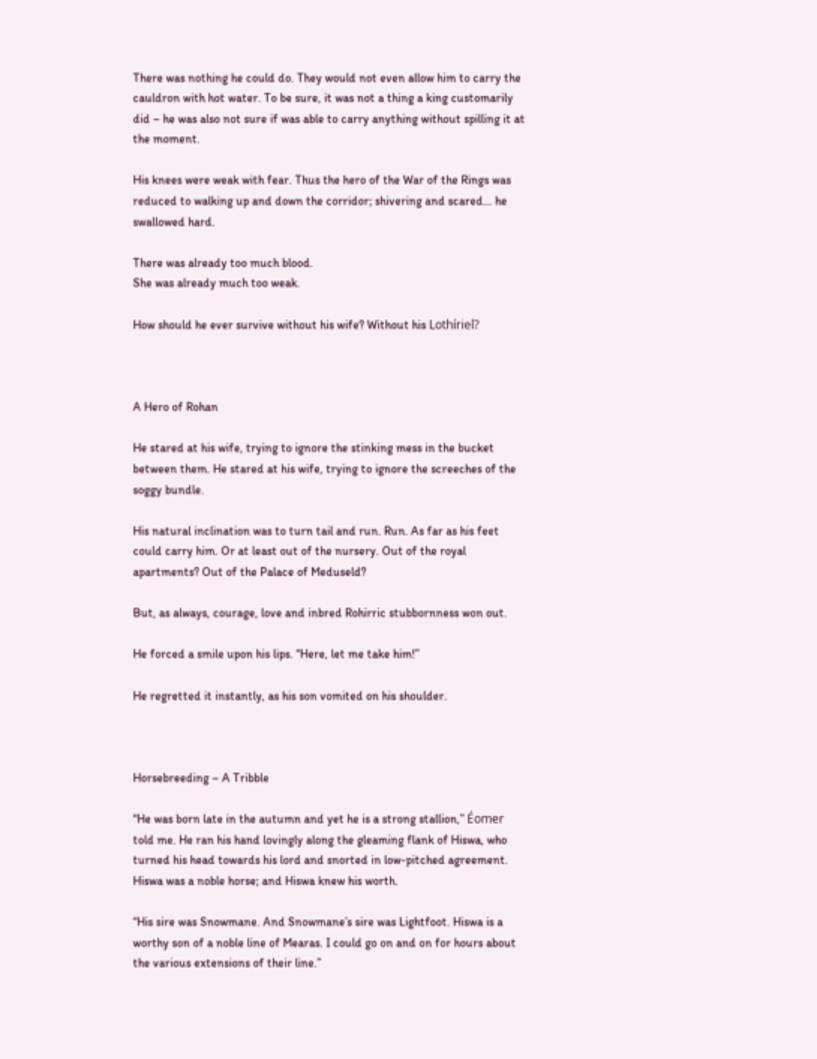There was nothing he could do. They would not even allow him to carry the cauldron with hot water. To be sure, it was not a thing a king customarily did – he was also not sure if was able to carry anything without spilling it at the moment.

His knees were weak with fear. Thus the hero of the War of the Rings was reduced to walking up and down the corridor; shivering and scared… he swallowed hard.

There was already too much blood.
She was already much too weak.

How should he ever survive without his wife? Without his Lothíriel?



A Hero of Rohan

He stared at his wife, trying to ignore the stinking mess in the bucket between them. He stared at his wife, trying to ignore the screeches of the soggy bundle.

His natural inclination was to turn tail and run. Run. As far as his feet could carry him. Or at least out of the nursery. Out of the royal apartments? Out of the Palace of Meduseld?

But, as always, courage, love and inbred Rohirric stubbornness won out.

He forced a smile upon his lips. “Here, let me take him!”

He regretted it instantly, as his son vomited on his shoulder.



Horsebreeding – A Tribble

“He was born late in the autumn and yet he is a strong stallion,” Éomer told me. He ran his hand lovingly along the gleaming flank of Hiswa, who turned his head towards his lord and snorted in low-pitched agreement. Hiswa was a noble horse; and Hiswa knew his worth.

“His sire was Snowmane. And Snowmane’s sire was Lightfoot. Hiswa is a worthy son of a noble line of Mearas. I could go on and on for hours about the various extensions of their line.”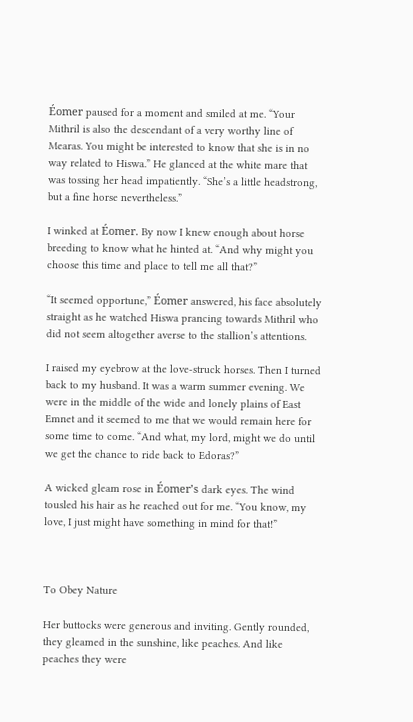Éomer paused for a moment and smiled at me. “Your Mithril is also the descendant of a very worthy line of Mearas. You might be interested to know that she is in no way related to Hiswa.” He glanced at the white mare that was tossing her head impatiently. “She’s a little headstrong, but a fine horse nevertheless.”

I winked at Éomer. By now I knew enough about horse breeding to know what he hinted at. “And why might you choose this time and place to tell me all that?”

“It seemed opportune,” Éomer answered, his face absolutely straight as he watched Hiswa prancing towards Mithril who did not seem altogether averse to the stallion’s attentions.

I raised my eyebrow at the love-struck horses. Then I turned back to my husband. It was a warm summer evening. We were in the middle of the wide and lonely plains of East Emnet and it seemed to me that we would remain here for some time to come. “And what, my lord, might we do until we get the chance to ride back to Edoras?”

A wicked gleam rose in Éomer’s dark eyes. The wind tousled his hair as he reached out for me. “You know, my love, I just might have something in mind for that!”



To Obey Nature

Her buttocks were generous and inviting. Gently rounded, they gleamed in the sunshine, like peaches. And like peaches they were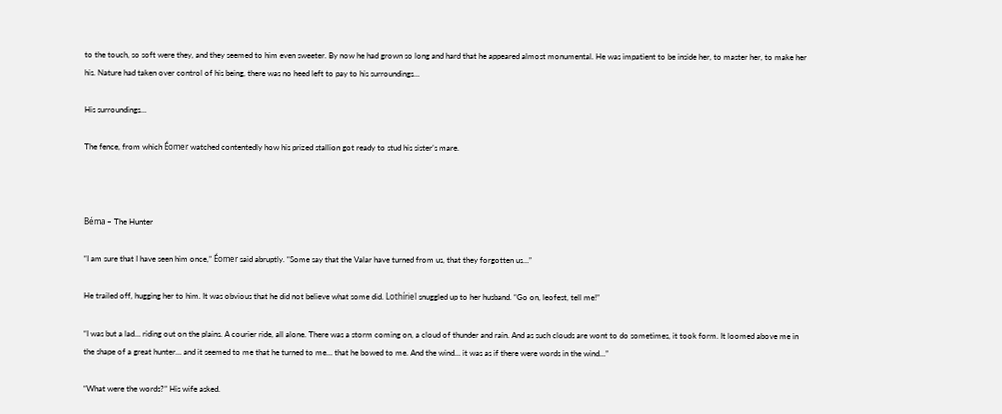to the touch, so soft were they, and they seemed to him even sweeter. By now he had grown so long and hard that he appeared almost monumental. He was impatient to be inside her, to master her, to make her his. Nature had taken over control of his being, there was no heed left to pay to his surroundings…

His surroundings…

The fence, from which Éomer watched contentedly how his prized stallion got ready to stud his sister’s mare.



Béma – The Hunter

“I am sure that I have seen him once,” Éomer said abruptly. “Some say that the Valar have turned from us, that they forgotten us…”

He trailed off, hugging her to him. It was obvious that he did not believe what some did. Lothíriel snuggled up to her husband. “Go on, leofest, tell me!”

“I was but a lad… riding out on the plains. A courier ride, all alone. There was a storm coming on, a cloud of thunder and rain. And as such clouds are wont to do sometimes, it took form. It loomed above me in the shape of a great hunter… and it seemed to me that he turned to me… that he bowed to me. And the wind… it was as if there were words in the wind…”

“What were the words?” His wife asked.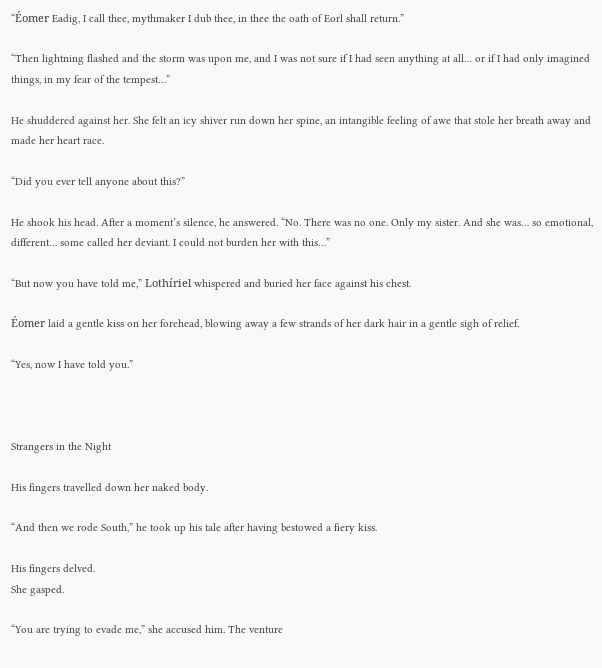“Éomer Eadig, I call thee, mythmaker I dub thee, in thee the oath of Eorl shall return.”

“Then lightning flashed and the storm was upon me, and I was not sure if I had seen anything at all… or if I had only imagined things, in my fear of the tempest…”

He shuddered against her. She felt an icy shiver run down her spine, an intangible feeling of awe that stole her breath away and made her heart race.

“Did you ever tell anyone about this?”

He shook his head. After a moment’s silence, he answered. “No. There was no one. Only my sister. And she was… so emotional, different… some called her deviant. I could not burden her with this…”

“But now you have told me,” Lothíriel whispered and buried her face against his chest.

Éomer laid a gentle kiss on her forehead, blowing away a few strands of her dark hair in a gentle sigh of relief.

“Yes, now I have told you.”



Strangers in the Night

His fingers travelled down her naked body.

“And then we rode South,” he took up his tale after having bestowed a fiery kiss.

His fingers delved.
She gasped.

“You are trying to evade me,” she accused him. The venture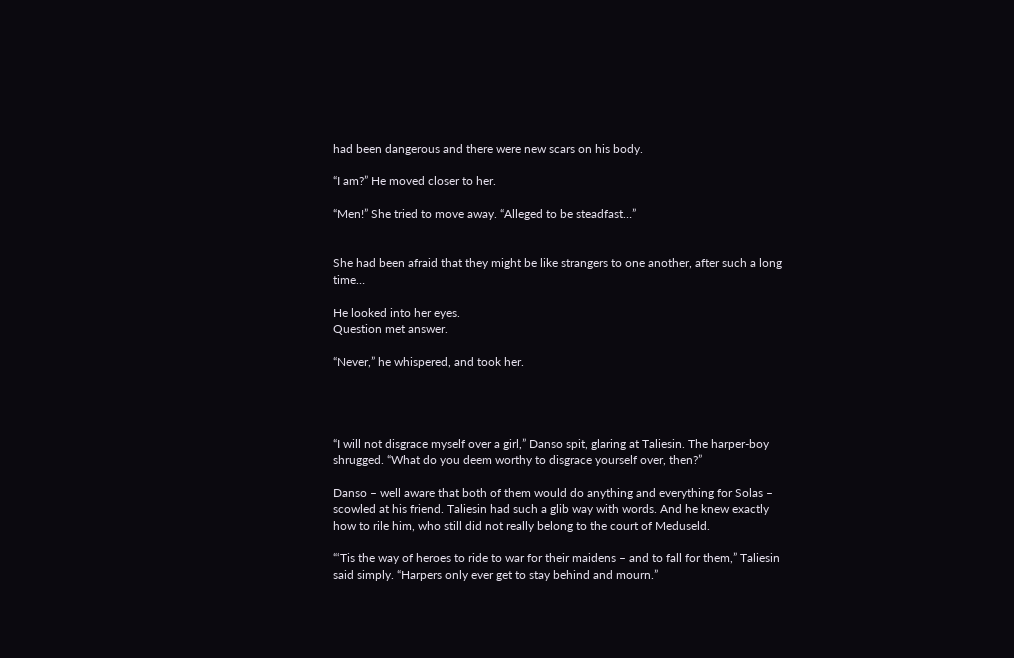had been dangerous and there were new scars on his body.

“I am?” He moved closer to her.

“Men!” She tried to move away. “Alleged to be steadfast…”


She had been afraid that they might be like strangers to one another, after such a long time…

He looked into her eyes.
Question met answer.

“Never,” he whispered, and took her.




“I will not disgrace myself over a girl,” Danso spit, glaring at Taliesin. The harper-boy shrugged. “What do you deem worthy to disgrace yourself over, then?”

Danso – well aware that both of them would do anything and everything for Solas – scowled at his friend. Taliesin had such a glib way with words. And he knew exactly how to rile him, who still did not really belong to the court of Meduseld.

“‘Tis the way of heroes to ride to war for their maidens – and to fall for them,” Taliesin said simply. “Harpers only ever get to stay behind and mourn.”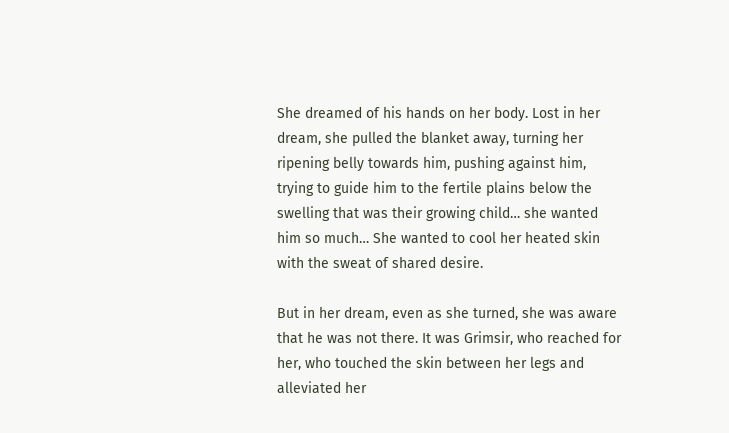She dreamed of his hands on her body. Lost in her dream, she pulled the blanket away, turning her ripening belly towards him, pushing against him, trying to guide him to the fertile plains below the swelling that was their growing child… she wanted him so much… She wanted to cool her heated skin with the sweat of shared desire.

But in her dream, even as she turned, she was aware that he was not there. It was Grimsir, who reached for her, who touched the skin between her legs and alleviated her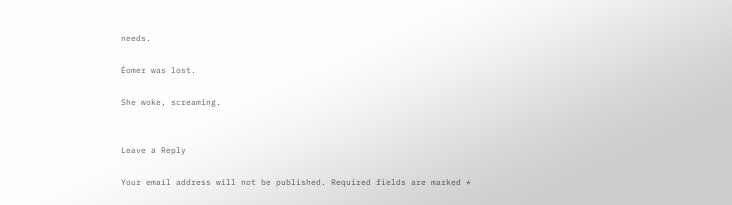needs.

Éomer was lost.

She woke, screaming.


Leave a Reply

Your email address will not be published. Required fields are marked *